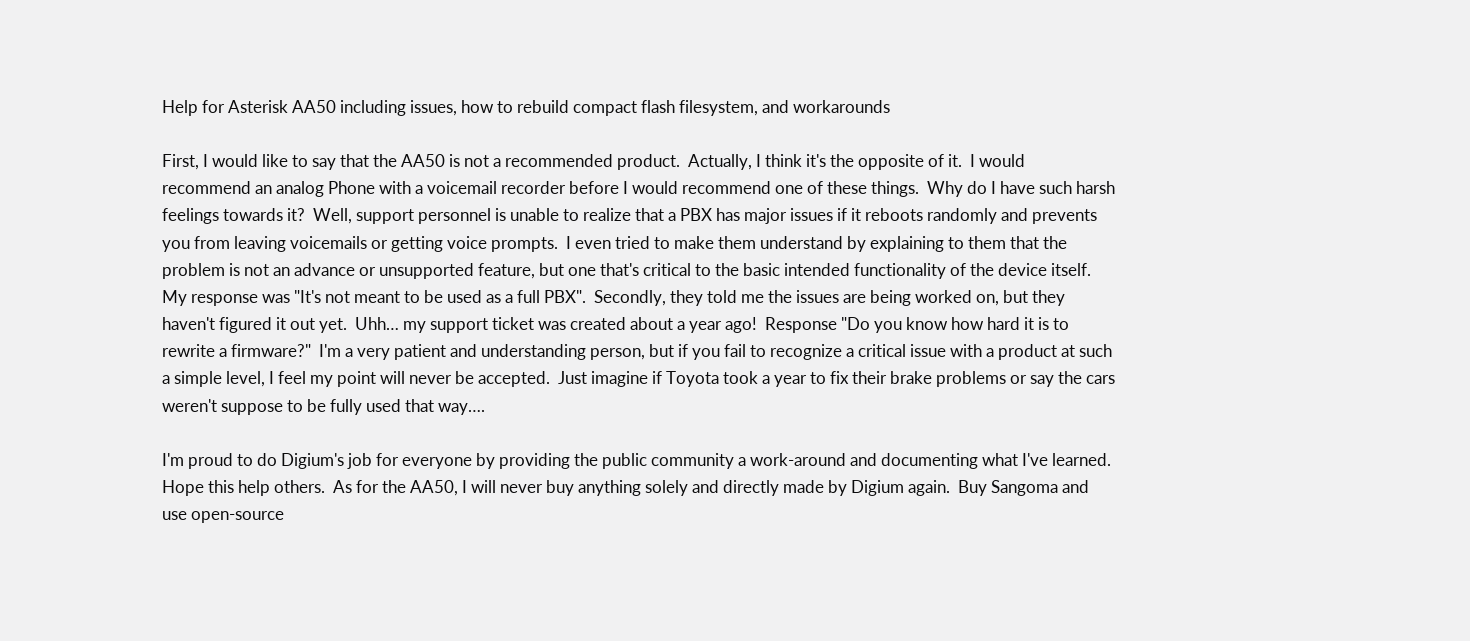Help for Asterisk AA50 including issues, how to rebuild compact flash filesystem, and workarounds

First, I would like to say that the AA50 is not a recommended product.  Actually, I think it's the opposite of it.  I would recommend an analog Phone with a voicemail recorder before I would recommend one of these things.  Why do I have such harsh feelings towards it?  Well, support personnel is unable to realize that a PBX has major issues if it reboots randomly and prevents you from leaving voicemails or getting voice prompts.  I even tried to make them understand by explaining to them that the problem is not an advance or unsupported feature, but one that's critical to the basic intended functionality of the device itself.  My response was "It's not meant to be used as a full PBX".  Secondly, they told me the issues are being worked on, but they haven't figured it out yet.  Uhh… my support ticket was created about a year ago!  Response "Do you know how hard it is to rewrite a firmware?"  I'm a very patient and understanding person, but if you fail to recognize a critical issue with a product at such a simple level, I feel my point will never be accepted.  Just imagine if Toyota took a year to fix their brake problems or say the cars weren't suppose to be fully used that way….

I'm proud to do Digium's job for everyone by providing the public community a work-around and documenting what I've learned.  Hope this help others.  As for the AA50, I will never buy anything solely and directly made by Digium again.  Buy Sangoma and use open-source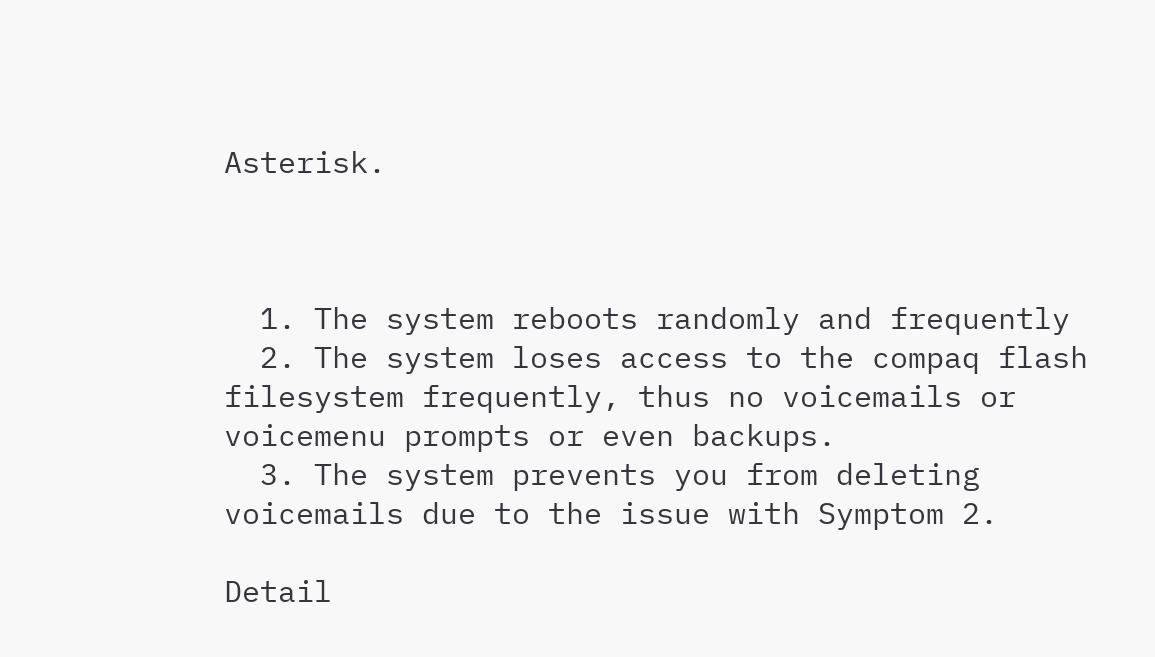Asterisk.



  1. The system reboots randomly and frequently
  2. The system loses access to the compaq flash filesystem frequently, thus no voicemails or voicemenu prompts or even backups.
  3. The system prevents you from deleting voicemails due to the issue with Symptom 2.

Detail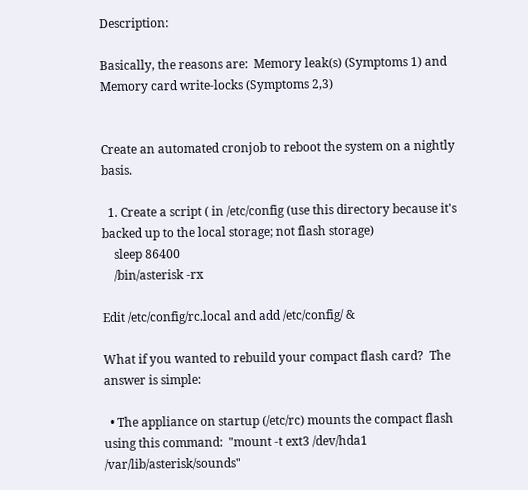Description:

Basically, the reasons are:  Memory leak(s) (Symptoms 1) and Memory card write-locks (Symptoms 2,3)


Create an automated cronjob to reboot the system on a nightly basis.

  1. Create a script ( in /etc/config (use this directory because it's backed up to the local storage; not flash storage)
    sleep 86400
    /bin/asterisk -rx

Edit /etc/config/rc.local and add /etc/config/ &

What if you wanted to rebuild your compact flash card?  The answer is simple:

  • The appliance on startup (/etc/rc) mounts the compact flash using this command:  "mount -t ext3 /dev/hda1 /var/lib/asterisk/sounds"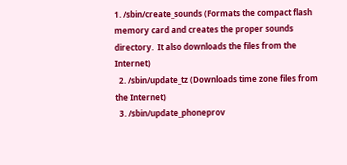1. /sbin/create_sounds (Formats the compact flash memory card and creates the proper sounds directory.  It also downloads the files from the Internet)
  2. /sbin/update_tz (Downloads time zone files from the Internet)
  3. /sbin/update_phoneprov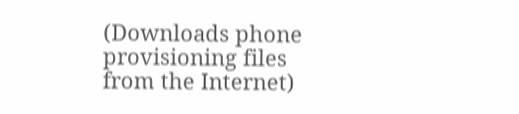(Downloads phone provisioning files from the Internet)